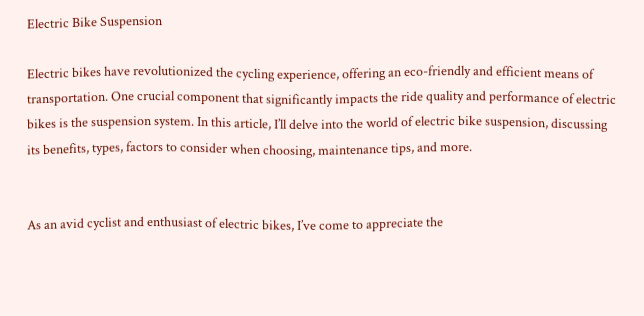Electric Bike Suspension

Electric bikes have revolutionized the cycling experience, offering an eco-friendly and efficient means of transportation. One crucial component that significantly impacts the ride quality and performance of electric bikes is the suspension system. In this article, I’ll delve into the world of electric bike suspension, discussing its benefits, types, factors to consider when choosing, maintenance tips, and more.


As an avid cyclist and enthusiast of electric bikes, I’ve come to appreciate the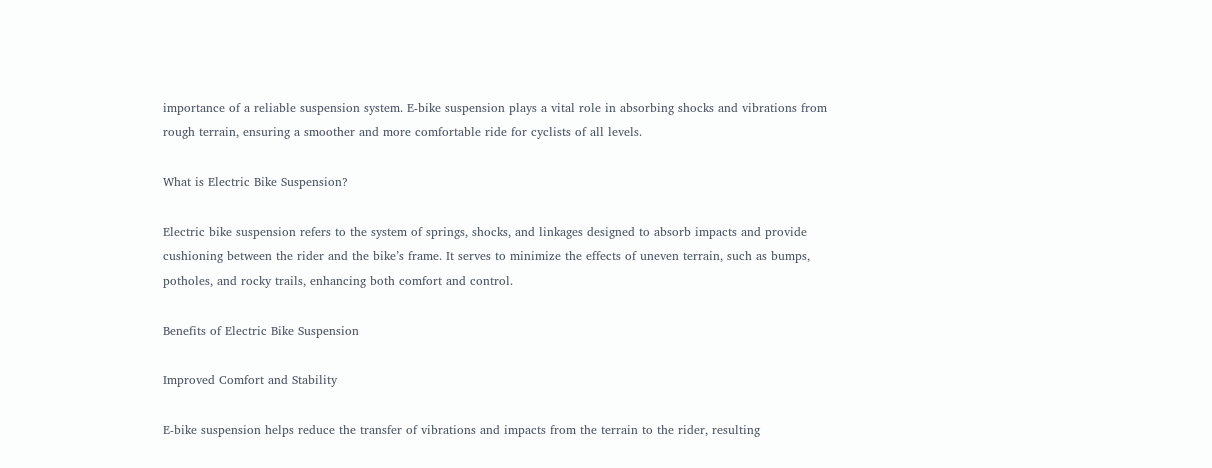importance of a reliable suspension system. E-bike suspension plays a vital role in absorbing shocks and vibrations from rough terrain, ensuring a smoother and more comfortable ride for cyclists of all levels.

What is Electric Bike Suspension?

Electric bike suspension refers to the system of springs, shocks, and linkages designed to absorb impacts and provide cushioning between the rider and the bike’s frame. It serves to minimize the effects of uneven terrain, such as bumps, potholes, and rocky trails, enhancing both comfort and control.

Benefits of Electric Bike Suspension

Improved Comfort and Stability

E-bike suspension helps reduce the transfer of vibrations and impacts from the terrain to the rider, resulting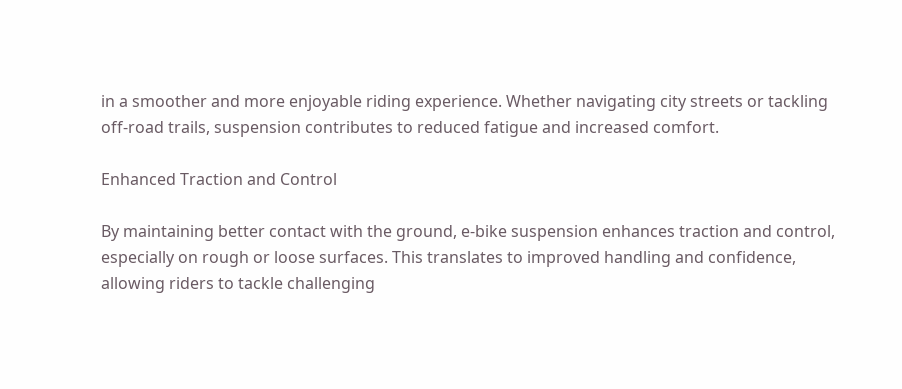in a smoother and more enjoyable riding experience. Whether navigating city streets or tackling off-road trails, suspension contributes to reduced fatigue and increased comfort.

Enhanced Traction and Control

By maintaining better contact with the ground, e-bike suspension enhances traction and control, especially on rough or loose surfaces. This translates to improved handling and confidence, allowing riders to tackle challenging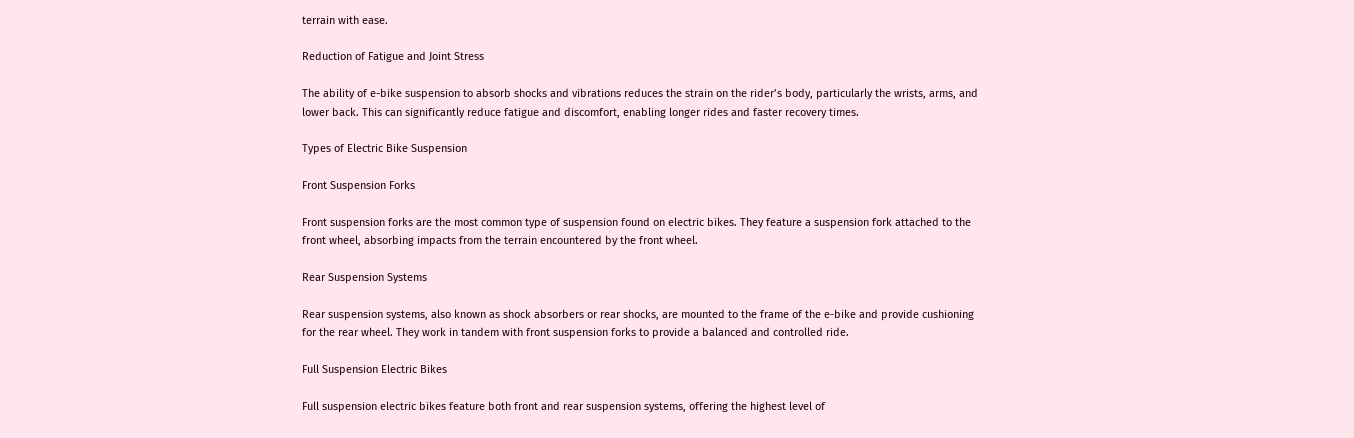terrain with ease.

Reduction of Fatigue and Joint Stress

The ability of e-bike suspension to absorb shocks and vibrations reduces the strain on the rider’s body, particularly the wrists, arms, and lower back. This can significantly reduce fatigue and discomfort, enabling longer rides and faster recovery times.

Types of Electric Bike Suspension

Front Suspension Forks

Front suspension forks are the most common type of suspension found on electric bikes. They feature a suspension fork attached to the front wheel, absorbing impacts from the terrain encountered by the front wheel.

Rear Suspension Systems

Rear suspension systems, also known as shock absorbers or rear shocks, are mounted to the frame of the e-bike and provide cushioning for the rear wheel. They work in tandem with front suspension forks to provide a balanced and controlled ride.

Full Suspension Electric Bikes

Full suspension electric bikes feature both front and rear suspension systems, offering the highest level of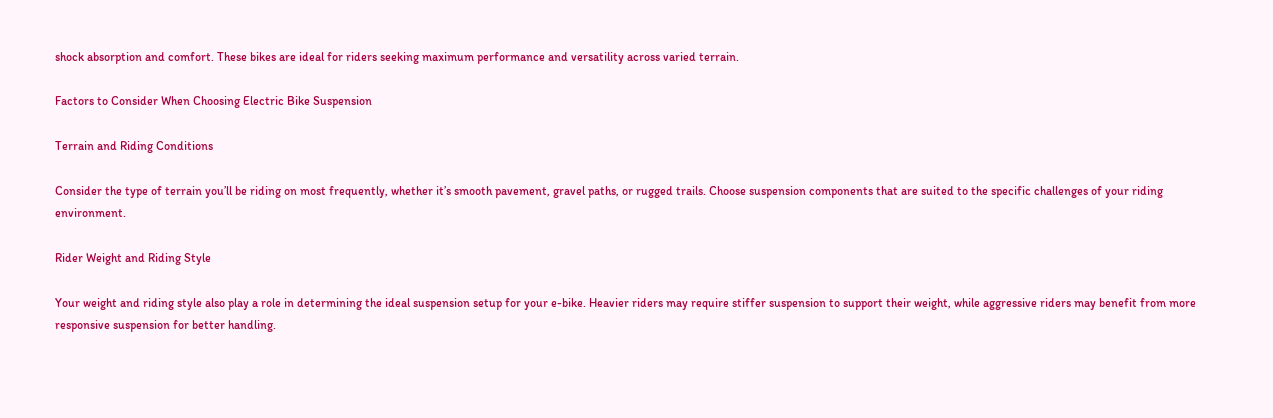shock absorption and comfort. These bikes are ideal for riders seeking maximum performance and versatility across varied terrain.

Factors to Consider When Choosing Electric Bike Suspension

Terrain and Riding Conditions

Consider the type of terrain you’ll be riding on most frequently, whether it’s smooth pavement, gravel paths, or rugged trails. Choose suspension components that are suited to the specific challenges of your riding environment.

Rider Weight and Riding Style

Your weight and riding style also play a role in determining the ideal suspension setup for your e-bike. Heavier riders may require stiffer suspension to support their weight, while aggressive riders may benefit from more responsive suspension for better handling.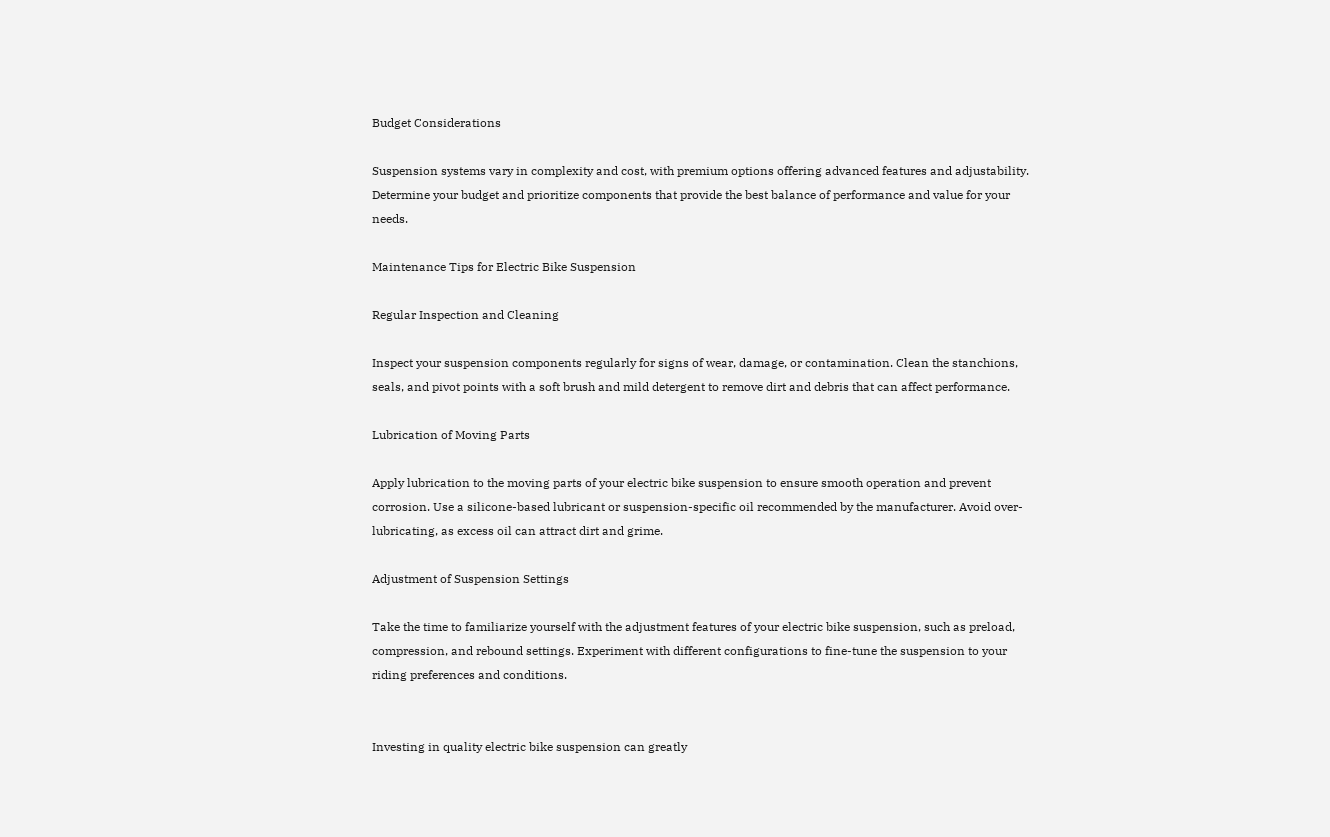Budget Considerations

Suspension systems vary in complexity and cost, with premium options offering advanced features and adjustability. Determine your budget and prioritize components that provide the best balance of performance and value for your needs.

Maintenance Tips for Electric Bike Suspension

Regular Inspection and Cleaning

Inspect your suspension components regularly for signs of wear, damage, or contamination. Clean the stanchions, seals, and pivot points with a soft brush and mild detergent to remove dirt and debris that can affect performance.

Lubrication of Moving Parts

Apply lubrication to the moving parts of your electric bike suspension to ensure smooth operation and prevent corrosion. Use a silicone-based lubricant or suspension-specific oil recommended by the manufacturer. Avoid over-lubricating, as excess oil can attract dirt and grime.

Adjustment of Suspension Settings

Take the time to familiarize yourself with the adjustment features of your electric bike suspension, such as preload, compression, and rebound settings. Experiment with different configurations to fine-tune the suspension to your riding preferences and conditions.


Investing in quality electric bike suspension can greatly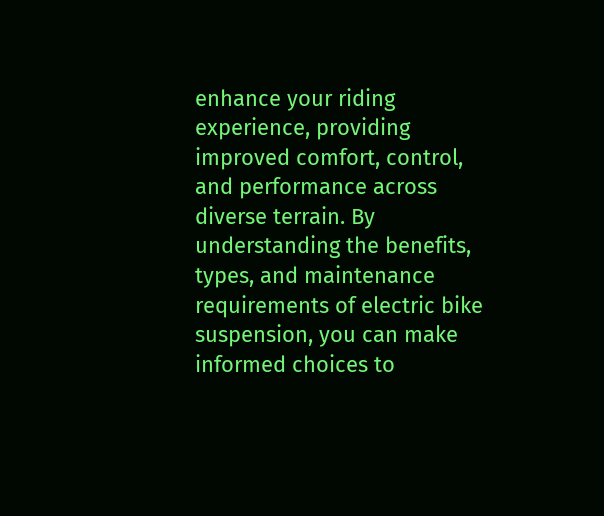enhance your riding experience, providing improved comfort, control, and performance across diverse terrain. By understanding the benefits, types, and maintenance requirements of electric bike suspension, you can make informed choices to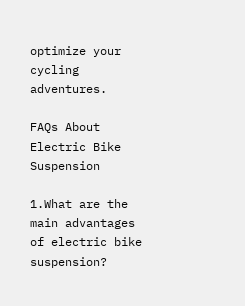optimize your cycling adventures.

FAQs About Electric Bike Suspension

1.What are the main advantages of electric bike suspension?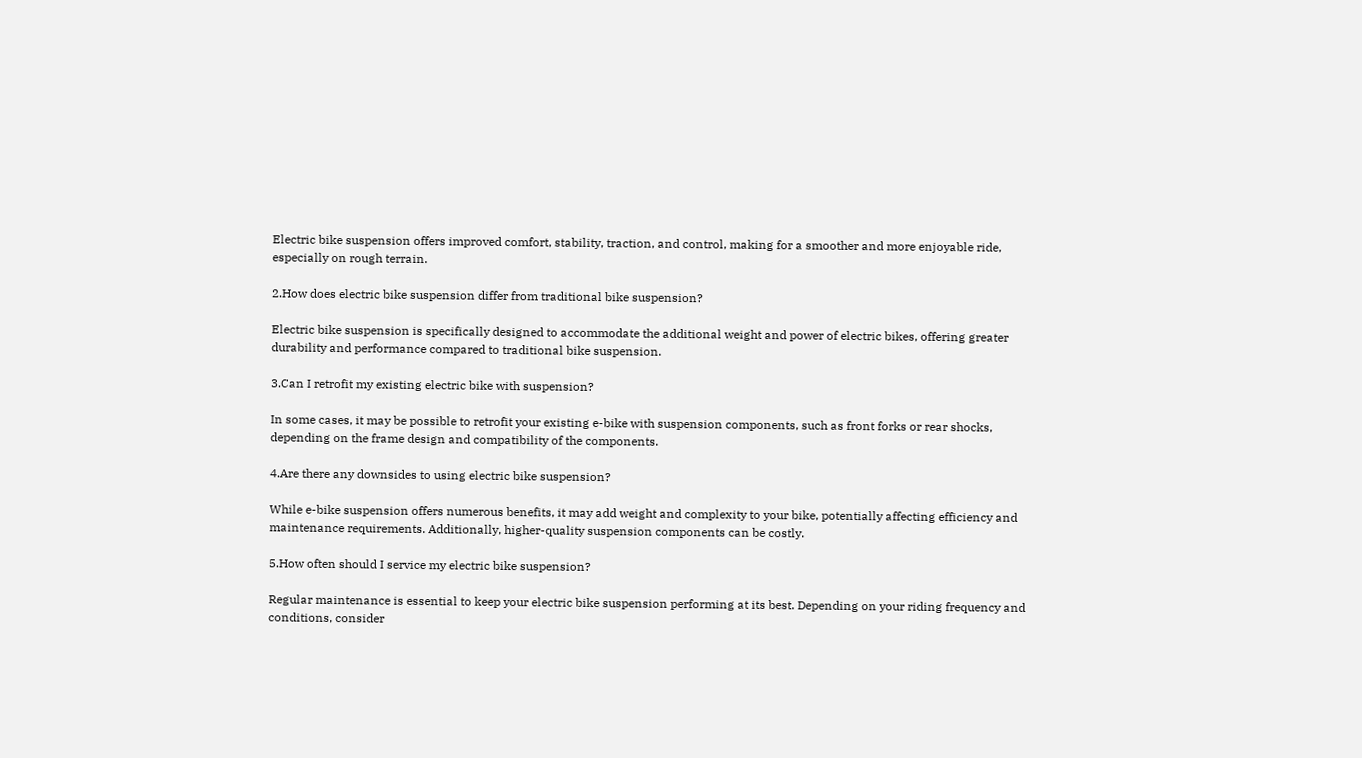Electric bike suspension offers improved comfort, stability, traction, and control, making for a smoother and more enjoyable ride, especially on rough terrain.

2.How does electric bike suspension differ from traditional bike suspension?

Electric bike suspension is specifically designed to accommodate the additional weight and power of electric bikes, offering greater durability and performance compared to traditional bike suspension.

3.Can I retrofit my existing electric bike with suspension?

In some cases, it may be possible to retrofit your existing e-bike with suspension components, such as front forks or rear shocks, depending on the frame design and compatibility of the components.

4.Are there any downsides to using electric bike suspension?

While e-bike suspension offers numerous benefits, it may add weight and complexity to your bike, potentially affecting efficiency and maintenance requirements. Additionally, higher-quality suspension components can be costly.

5.How often should I service my electric bike suspension?

Regular maintenance is essential to keep your electric bike suspension performing at its best. Depending on your riding frequency and conditions, consider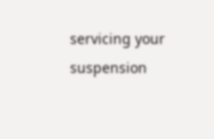servicing your suspension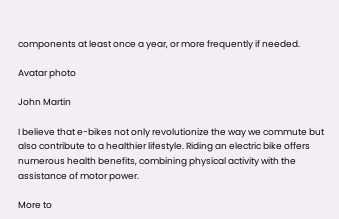components at least once a year, or more frequently if needed.

Avatar photo

John Martin

I believe that e-bikes not only revolutionize the way we commute but also contribute to a healthier lifestyle. Riding an electric bike offers numerous health benefits, combining physical activity with the assistance of motor power.

More to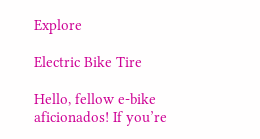Explore

Electric Bike Tire

Hello, fellow e-bike aficionados! If you’re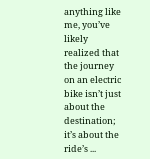anything like me, you’ve likely realized that the journey on an electric bike isn’t just about the destination; it’s about the ride’s ...